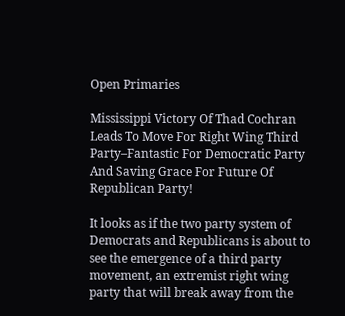Open Primaries

Mississippi Victory Of Thad Cochran Leads To Move For Right Wing Third Party–Fantastic For Democratic Party And Saving Grace For Future Of Republican Party!

It looks as if the two party system of Democrats and Republicans is about to see the emergence of a third party movement, an extremist right wing party that will break away from the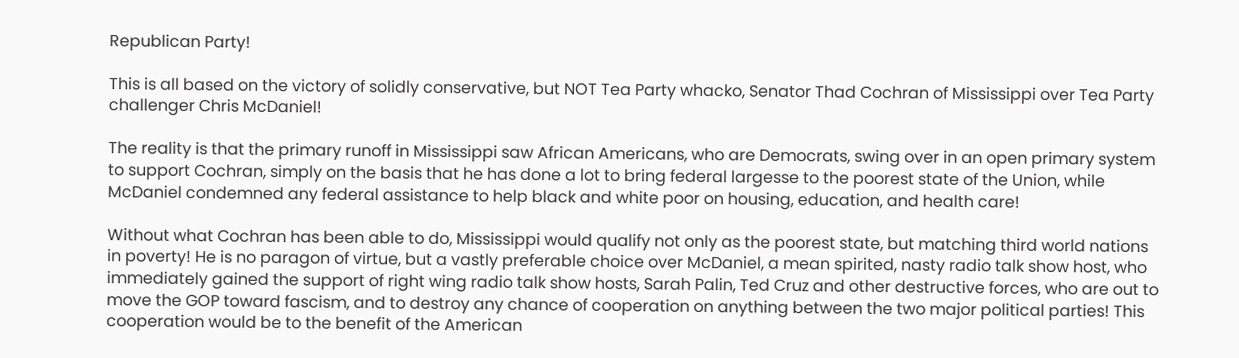Republican Party!

This is all based on the victory of solidly conservative, but NOT Tea Party whacko, Senator Thad Cochran of Mississippi over Tea Party challenger Chris McDaniel!

The reality is that the primary runoff in Mississippi saw African Americans, who are Democrats, swing over in an open primary system to support Cochran, simply on the basis that he has done a lot to bring federal largesse to the poorest state of the Union, while McDaniel condemned any federal assistance to help black and white poor on housing, education, and health care!

Without what Cochran has been able to do, Mississippi would qualify not only as the poorest state, but matching third world nations in poverty! He is no paragon of virtue, but a vastly preferable choice over McDaniel, a mean spirited, nasty radio talk show host, who immediately gained the support of right wing radio talk show hosts, Sarah Palin, Ted Cruz and other destructive forces, who are out to move the GOP toward fascism, and to destroy any chance of cooperation on anything between the two major political parties! This cooperation would be to the benefit of the American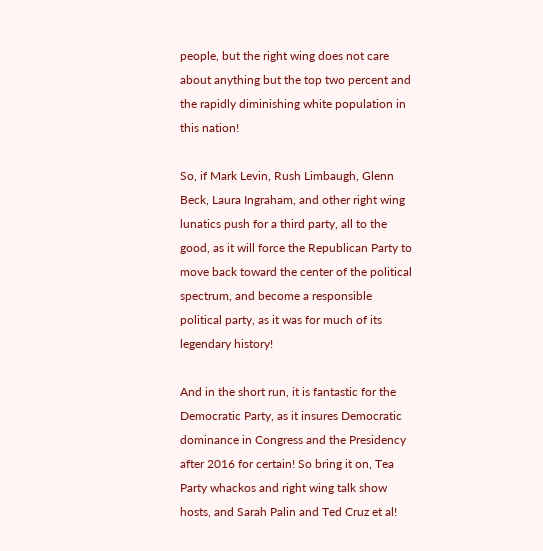people, but the right wing does not care about anything but the top two percent and the rapidly diminishing white population in this nation!

So, if Mark Levin, Rush Limbaugh, Glenn Beck, Laura Ingraham, and other right wing lunatics push for a third party, all to the good, as it will force the Republican Party to move back toward the center of the political spectrum, and become a responsible political party, as it was for much of its legendary history!

And in the short run, it is fantastic for the Democratic Party, as it insures Democratic dominance in Congress and the Presidency after 2016 for certain! So bring it on, Tea Party whackos and right wing talk show hosts, and Sarah Palin and Ted Cruz et al!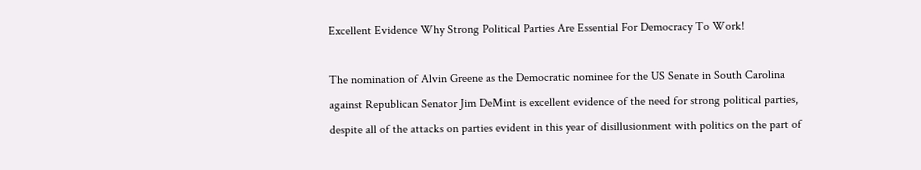Excellent Evidence Why Strong Political Parties Are Essential For Democracy To Work!

The nomination of Alvin Greene as the Democratic nominee for the US Senate in South Carolina against Republican Senator Jim DeMint is excellent evidence of the need for strong political parties, despite all of the attacks on parties evident in this year of disillusionment with politics on the part of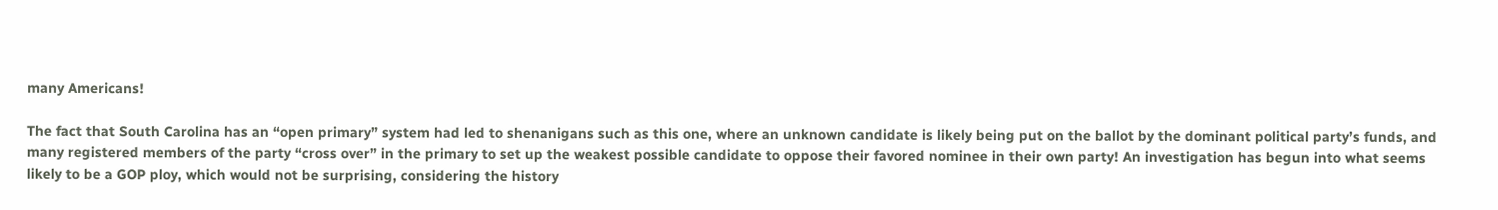many Americans!

The fact that South Carolina has an “open primary” system had led to shenanigans such as this one, where an unknown candidate is likely being put on the ballot by the dominant political party’s funds, and many registered members of the party “cross over” in the primary to set up the weakest possible candidate to oppose their favored nominee in their own party! An investigation has begun into what seems likely to be a GOP ploy, which would not be surprising, considering the history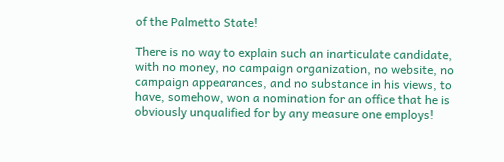of the Palmetto State!

There is no way to explain such an inarticulate candidate, with no money, no campaign organization, no website, no campaign appearances, and no substance in his views, to have, somehow, won a nomination for an office that he is obviously unqualified for by any measure one employs!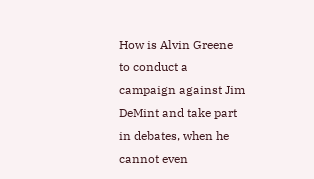How is Alvin Greene to conduct a campaign against Jim DeMint and take part in debates, when he cannot even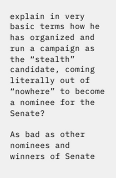explain in very basic terms how he has organized and run a campaign as the “stealth” candidate, coming literally out of “nowhere” to become a nominee for the Senate?

As bad as other nominees and winners of Senate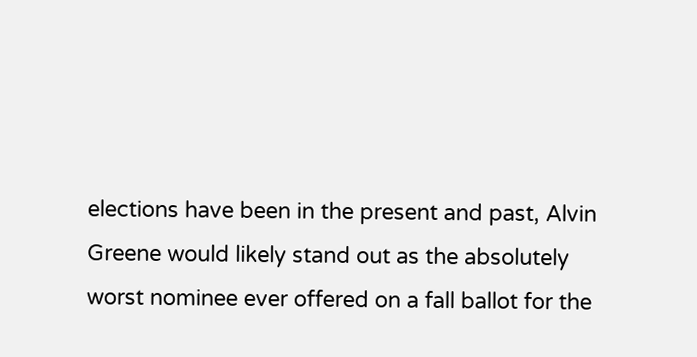elections have been in the present and past, Alvin Greene would likely stand out as the absolutely worst nominee ever offered on a fall ballot for the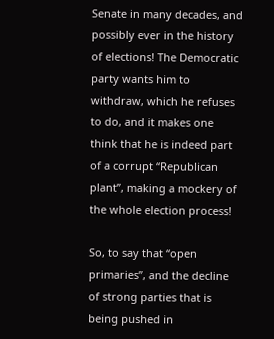Senate in many decades, and possibly ever in the history of elections! The Democratic party wants him to withdraw, which he refuses to do, and it makes one think that he is indeed part of a corrupt “Republican plant”, making a mockery of the whole election process!

So, to say that “open primaries”, and the decline of strong parties that is being pushed in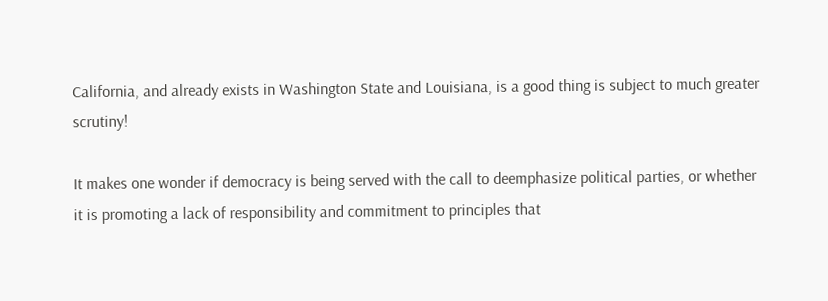California, and already exists in Washington State and Louisiana, is a good thing is subject to much greater scrutiny!

It makes one wonder if democracy is being served with the call to deemphasize political parties, or whether it is promoting a lack of responsibility and commitment to principles that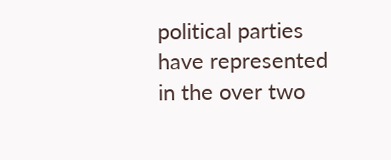political parties have represented in the over two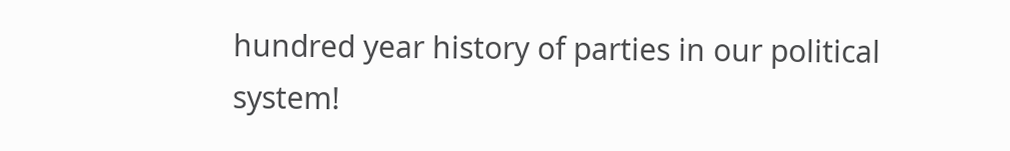hundred year history of parties in our political system!